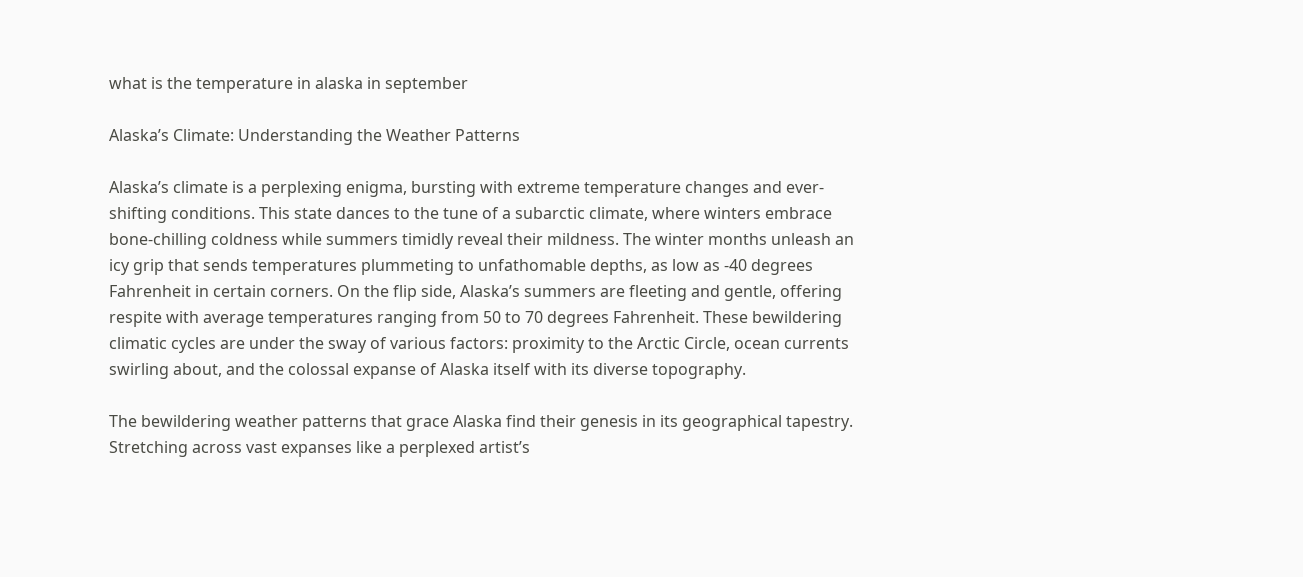what is the temperature in alaska in september

Alaska’s Climate: Understanding the Weather Patterns

Alaska’s climate is a perplexing enigma, bursting with extreme temperature changes and ever-shifting conditions. This state dances to the tune of a subarctic climate, where winters embrace bone-chilling coldness while summers timidly reveal their mildness. The winter months unleash an icy grip that sends temperatures plummeting to unfathomable depths, as low as -40 degrees Fahrenheit in certain corners. On the flip side, Alaska’s summers are fleeting and gentle, offering respite with average temperatures ranging from 50 to 70 degrees Fahrenheit. These bewildering climatic cycles are under the sway of various factors: proximity to the Arctic Circle, ocean currents swirling about, and the colossal expanse of Alaska itself with its diverse topography.

The bewildering weather patterns that grace Alaska find their genesis in its geographical tapestry. Stretching across vast expanses like a perplexed artist’s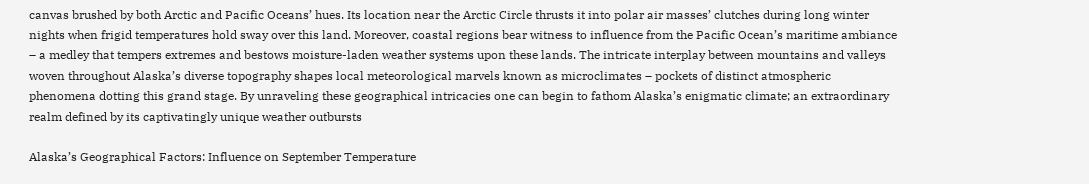canvas brushed by both Arctic and Pacific Oceans’ hues. Its location near the Arctic Circle thrusts it into polar air masses’ clutches during long winter nights when frigid temperatures hold sway over this land. Moreover, coastal regions bear witness to influence from the Pacific Ocean’s maritime ambiance – a medley that tempers extremes and bestows moisture-laden weather systems upon these lands. The intricate interplay between mountains and valleys woven throughout Alaska’s diverse topography shapes local meteorological marvels known as microclimates – pockets of distinct atmospheric phenomena dotting this grand stage. By unraveling these geographical intricacies one can begin to fathom Alaska’s enigmatic climate; an extraordinary realm defined by its captivatingly unique weather outbursts

Alaska’s Geographical Factors: Influence on September Temperature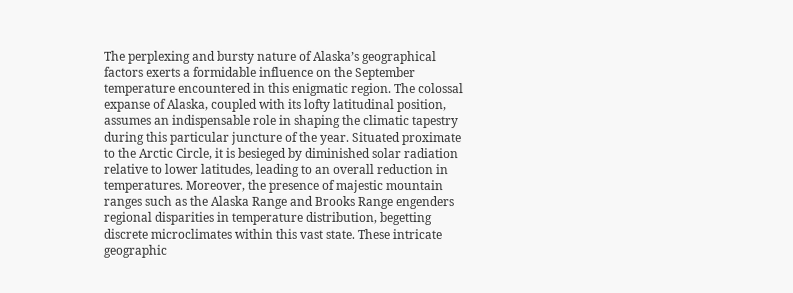The perplexing and bursty nature of Alaska’s geographical factors exerts a formidable influence on the September temperature encountered in this enigmatic region. The colossal expanse of Alaska, coupled with its lofty latitudinal position, assumes an indispensable role in shaping the climatic tapestry during this particular juncture of the year. Situated proximate to the Arctic Circle, it is besieged by diminished solar radiation relative to lower latitudes, leading to an overall reduction in temperatures. Moreover, the presence of majestic mountain ranges such as the Alaska Range and Brooks Range engenders regional disparities in temperature distribution, begetting discrete microclimates within this vast state. These intricate geographic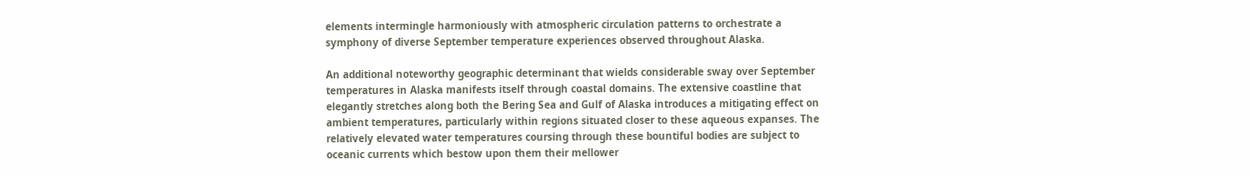elements intermingle harmoniously with atmospheric circulation patterns to orchestrate a symphony of diverse September temperature experiences observed throughout Alaska.

An additional noteworthy geographic determinant that wields considerable sway over September temperatures in Alaska manifests itself through coastal domains. The extensive coastline that elegantly stretches along both the Bering Sea and Gulf of Alaska introduces a mitigating effect on ambient temperatures, particularly within regions situated closer to these aqueous expanses. The relatively elevated water temperatures coursing through these bountiful bodies are subject to oceanic currents which bestow upon them their mellower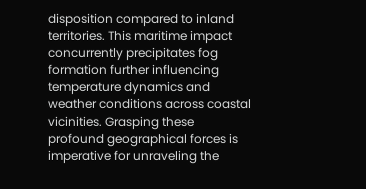disposition compared to inland territories. This maritime impact concurrently precipitates fog formation further influencing temperature dynamics and weather conditions across coastal vicinities. Grasping these profound geographical forces is imperative for unraveling the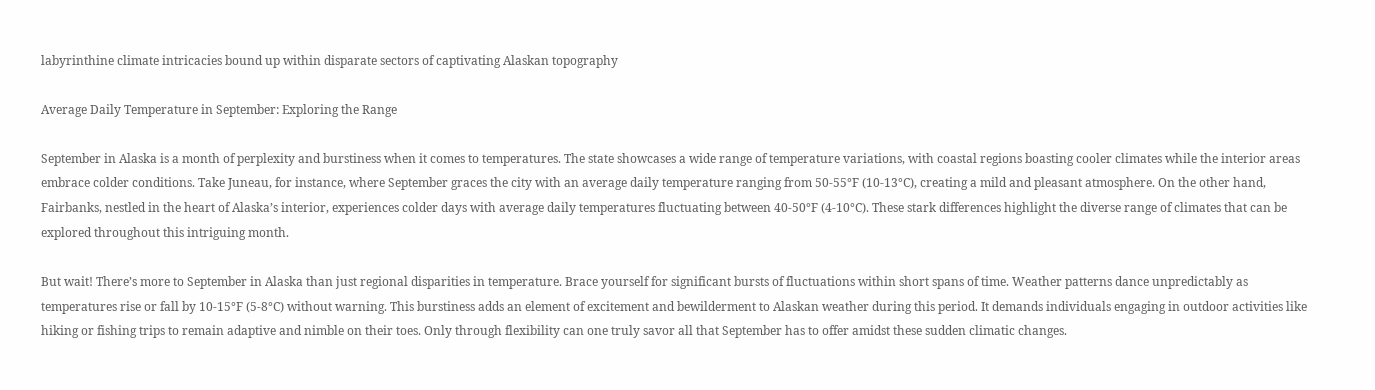labyrinthine climate intricacies bound up within disparate sectors of captivating Alaskan topography

Average Daily Temperature in September: Exploring the Range

September in Alaska is a month of perplexity and burstiness when it comes to temperatures. The state showcases a wide range of temperature variations, with coastal regions boasting cooler climates while the interior areas embrace colder conditions. Take Juneau, for instance, where September graces the city with an average daily temperature ranging from 50-55°F (10-13°C), creating a mild and pleasant atmosphere. On the other hand, Fairbanks, nestled in the heart of Alaska’s interior, experiences colder days with average daily temperatures fluctuating between 40-50°F (4-10°C). These stark differences highlight the diverse range of climates that can be explored throughout this intriguing month.

But wait! There’s more to September in Alaska than just regional disparities in temperature. Brace yourself for significant bursts of fluctuations within short spans of time. Weather patterns dance unpredictably as temperatures rise or fall by 10-15°F (5-8°C) without warning. This burstiness adds an element of excitement and bewilderment to Alaskan weather during this period. It demands individuals engaging in outdoor activities like hiking or fishing trips to remain adaptive and nimble on their toes. Only through flexibility can one truly savor all that September has to offer amidst these sudden climatic changes.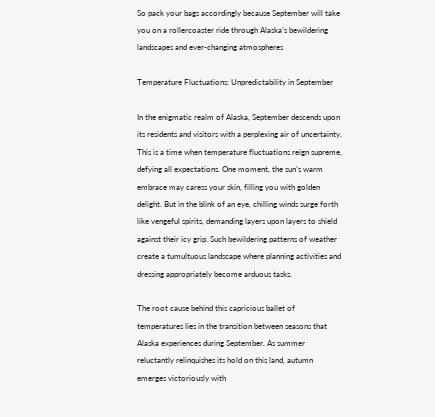So pack your bags accordingly because September will take you on a rollercoaster ride through Alaska’s bewildering landscapes and ever-changing atmospheres

Temperature Fluctuations: Unpredictability in September

In the enigmatic realm of Alaska, September descends upon its residents and visitors with a perplexing air of uncertainty. This is a time when temperature fluctuations reign supreme, defying all expectations. One moment, the sun’s warm embrace may caress your skin, filling you with golden delight. But in the blink of an eye, chilling winds surge forth like vengeful spirits, demanding layers upon layers to shield against their icy grip. Such bewildering patterns of weather create a tumultuous landscape where planning activities and dressing appropriately become arduous tasks.

The root cause behind this capricious ballet of temperatures lies in the transition between seasons that Alaska experiences during September. As summer reluctantly relinquishes its hold on this land, autumn emerges victoriously with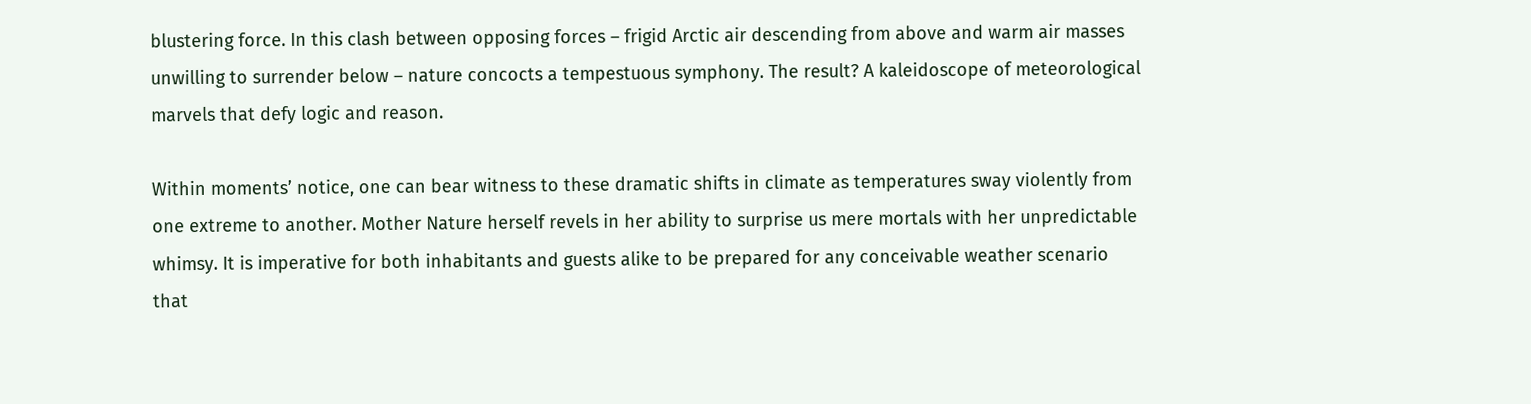blustering force. In this clash between opposing forces – frigid Arctic air descending from above and warm air masses unwilling to surrender below – nature concocts a tempestuous symphony. The result? A kaleidoscope of meteorological marvels that defy logic and reason.

Within moments’ notice, one can bear witness to these dramatic shifts in climate as temperatures sway violently from one extreme to another. Mother Nature herself revels in her ability to surprise us mere mortals with her unpredictable whimsy. It is imperative for both inhabitants and guests alike to be prepared for any conceivable weather scenario that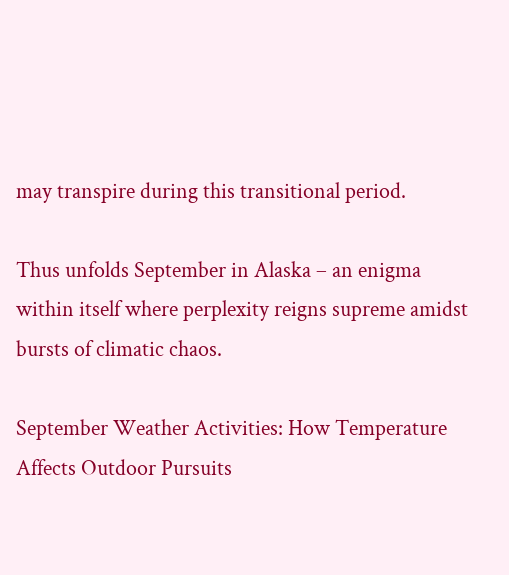may transpire during this transitional period.

Thus unfolds September in Alaska – an enigma within itself where perplexity reigns supreme amidst bursts of climatic chaos.

September Weather Activities: How Temperature Affects Outdoor Pursuits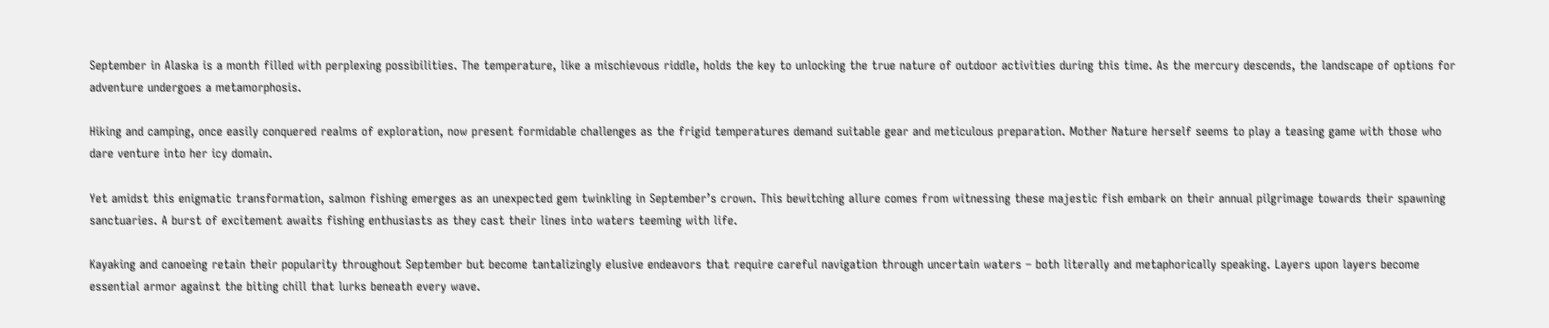September in Alaska is a month filled with perplexing possibilities. The temperature, like a mischievous riddle, holds the key to unlocking the true nature of outdoor activities during this time. As the mercury descends, the landscape of options for adventure undergoes a metamorphosis.

Hiking and camping, once easily conquered realms of exploration, now present formidable challenges as the frigid temperatures demand suitable gear and meticulous preparation. Mother Nature herself seems to play a teasing game with those who dare venture into her icy domain.

Yet amidst this enigmatic transformation, salmon fishing emerges as an unexpected gem twinkling in September’s crown. This bewitching allure comes from witnessing these majestic fish embark on their annual pilgrimage towards their spawning sanctuaries. A burst of excitement awaits fishing enthusiasts as they cast their lines into waters teeming with life.

Kayaking and canoeing retain their popularity throughout September but become tantalizingly elusive endeavors that require careful navigation through uncertain waters – both literally and metaphorically speaking. Layers upon layers become essential armor against the biting chill that lurks beneath every wave.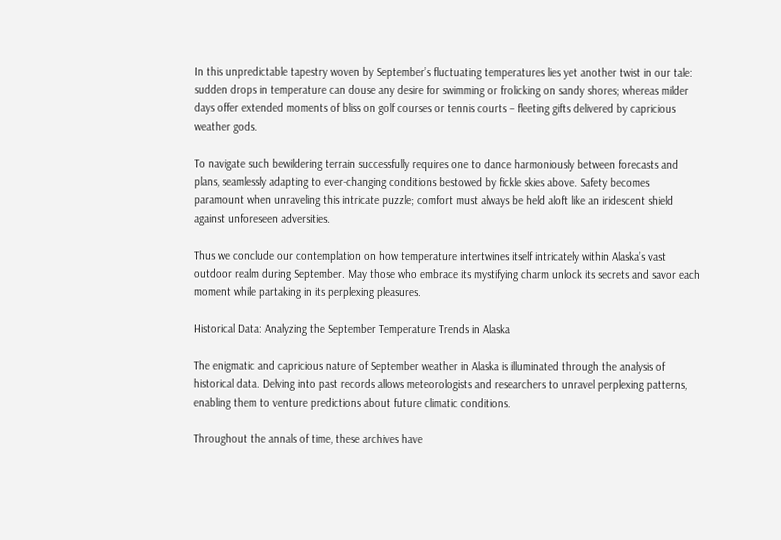In this unpredictable tapestry woven by September’s fluctuating temperatures lies yet another twist in our tale: sudden drops in temperature can douse any desire for swimming or frolicking on sandy shores; whereas milder days offer extended moments of bliss on golf courses or tennis courts – fleeting gifts delivered by capricious weather gods.

To navigate such bewildering terrain successfully requires one to dance harmoniously between forecasts and plans, seamlessly adapting to ever-changing conditions bestowed by fickle skies above. Safety becomes paramount when unraveling this intricate puzzle; comfort must always be held aloft like an iridescent shield against unforeseen adversities.

Thus we conclude our contemplation on how temperature intertwines itself intricately within Alaska’s vast outdoor realm during September. May those who embrace its mystifying charm unlock its secrets and savor each moment while partaking in its perplexing pleasures.

Historical Data: Analyzing the September Temperature Trends in Alaska

The enigmatic and capricious nature of September weather in Alaska is illuminated through the analysis of historical data. Delving into past records allows meteorologists and researchers to unravel perplexing patterns, enabling them to venture predictions about future climatic conditions.

Throughout the annals of time, these archives have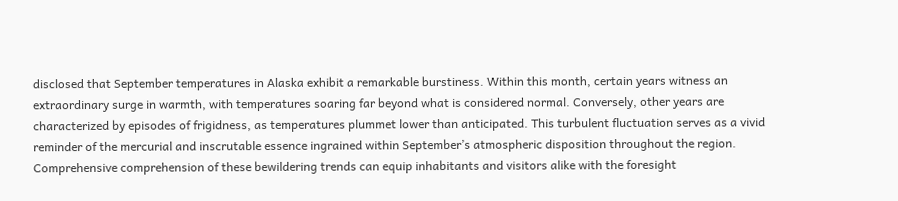disclosed that September temperatures in Alaska exhibit a remarkable burstiness. Within this month, certain years witness an extraordinary surge in warmth, with temperatures soaring far beyond what is considered normal. Conversely, other years are characterized by episodes of frigidness, as temperatures plummet lower than anticipated. This turbulent fluctuation serves as a vivid reminder of the mercurial and inscrutable essence ingrained within September’s atmospheric disposition throughout the region. Comprehensive comprehension of these bewildering trends can equip inhabitants and visitors alike with the foresight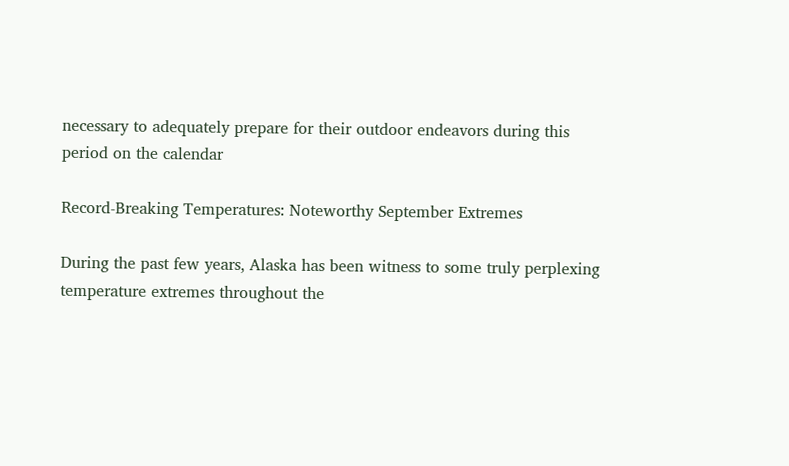necessary to adequately prepare for their outdoor endeavors during this period on the calendar

Record-Breaking Temperatures: Noteworthy September Extremes

During the past few years, Alaska has been witness to some truly perplexing temperature extremes throughout the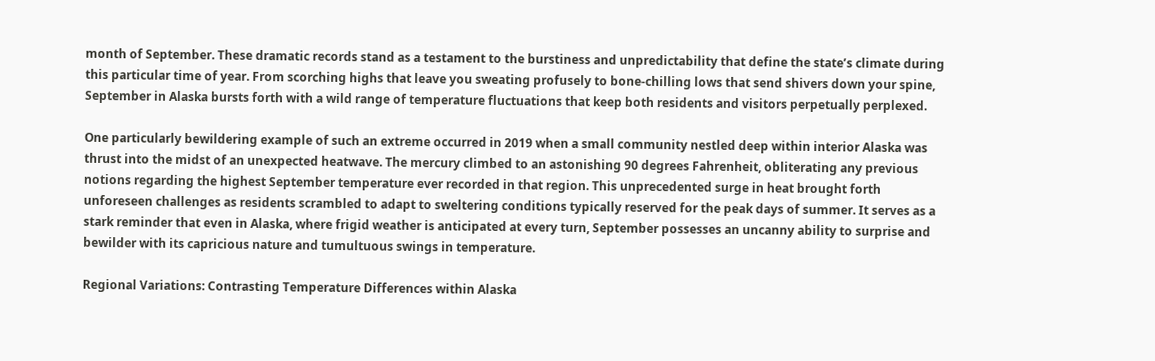month of September. These dramatic records stand as a testament to the burstiness and unpredictability that define the state’s climate during this particular time of year. From scorching highs that leave you sweating profusely to bone-chilling lows that send shivers down your spine, September in Alaska bursts forth with a wild range of temperature fluctuations that keep both residents and visitors perpetually perplexed.

One particularly bewildering example of such an extreme occurred in 2019 when a small community nestled deep within interior Alaska was thrust into the midst of an unexpected heatwave. The mercury climbed to an astonishing 90 degrees Fahrenheit, obliterating any previous notions regarding the highest September temperature ever recorded in that region. This unprecedented surge in heat brought forth unforeseen challenges as residents scrambled to adapt to sweltering conditions typically reserved for the peak days of summer. It serves as a stark reminder that even in Alaska, where frigid weather is anticipated at every turn, September possesses an uncanny ability to surprise and bewilder with its capricious nature and tumultuous swings in temperature.

Regional Variations: Contrasting Temperature Differences within Alaska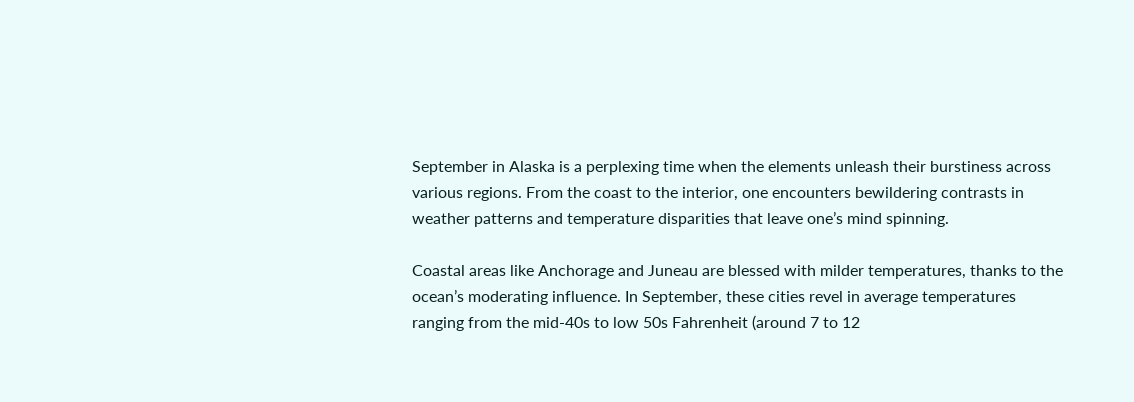September in Alaska is a perplexing time when the elements unleash their burstiness across various regions. From the coast to the interior, one encounters bewildering contrasts in weather patterns and temperature disparities that leave one’s mind spinning.

Coastal areas like Anchorage and Juneau are blessed with milder temperatures, thanks to the ocean’s moderating influence. In September, these cities revel in average temperatures ranging from the mid-40s to low 50s Fahrenheit (around 7 to 12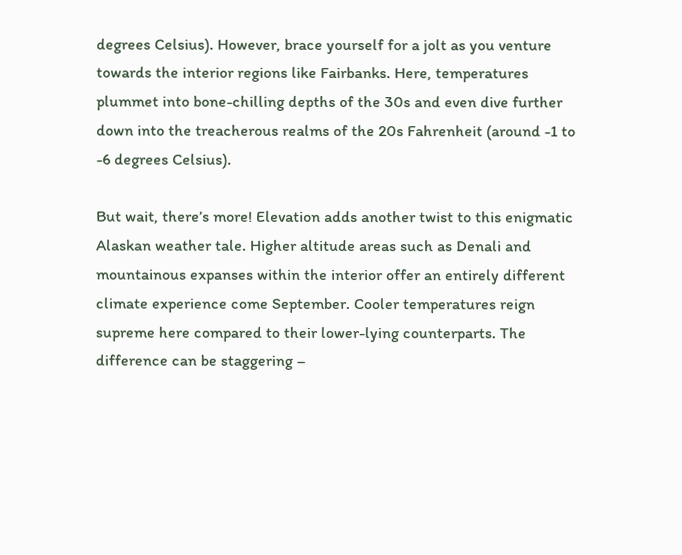degrees Celsius). However, brace yourself for a jolt as you venture towards the interior regions like Fairbanks. Here, temperatures plummet into bone-chilling depths of the 30s and even dive further down into the treacherous realms of the 20s Fahrenheit (around -1 to -6 degrees Celsius).

But wait, there’s more! Elevation adds another twist to this enigmatic Alaskan weather tale. Higher altitude areas such as Denali and mountainous expanses within the interior offer an entirely different climate experience come September. Cooler temperatures reign supreme here compared to their lower-lying counterparts. The difference can be staggering –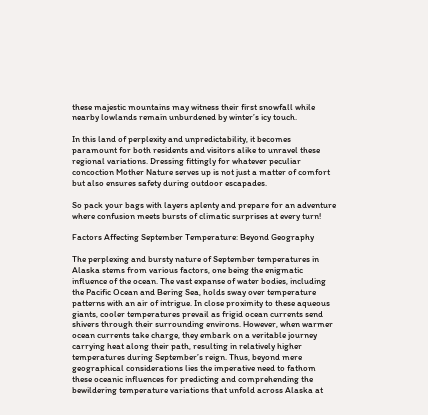these majestic mountains may witness their first snowfall while nearby lowlands remain unburdened by winter’s icy touch.

In this land of perplexity and unpredictability, it becomes paramount for both residents and visitors alike to unravel these regional variations. Dressing fittingly for whatever peculiar concoction Mother Nature serves up is not just a matter of comfort but also ensures safety during outdoor escapades.

So pack your bags with layers aplenty and prepare for an adventure where confusion meets bursts of climatic surprises at every turn!

Factors Affecting September Temperature: Beyond Geography

The perplexing and bursty nature of September temperatures in Alaska stems from various factors, one being the enigmatic influence of the ocean. The vast expanse of water bodies, including the Pacific Ocean and Bering Sea, holds sway over temperature patterns with an air of intrigue. In close proximity to these aqueous giants, cooler temperatures prevail as frigid ocean currents send shivers through their surrounding environs. However, when warmer ocean currents take charge, they embark on a veritable journey carrying heat along their path, resulting in relatively higher temperatures during September’s reign. Thus, beyond mere geographical considerations lies the imperative need to fathom these oceanic influences for predicting and comprehending the bewildering temperature variations that unfold across Alaska at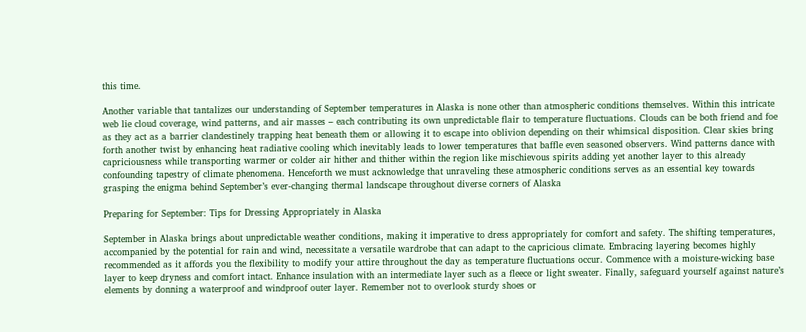this time.

Another variable that tantalizes our understanding of September temperatures in Alaska is none other than atmospheric conditions themselves. Within this intricate web lie cloud coverage, wind patterns, and air masses – each contributing its own unpredictable flair to temperature fluctuations. Clouds can be both friend and foe as they act as a barrier clandestinely trapping heat beneath them or allowing it to escape into oblivion depending on their whimsical disposition. Clear skies bring forth another twist by enhancing heat radiative cooling which inevitably leads to lower temperatures that baffle even seasoned observers. Wind patterns dance with capriciousness while transporting warmer or colder air hither and thither within the region like mischievous spirits adding yet another layer to this already confounding tapestry of climate phenomena. Henceforth we must acknowledge that unraveling these atmospheric conditions serves as an essential key towards grasping the enigma behind September’s ever-changing thermal landscape throughout diverse corners of Alaska

Preparing for September: Tips for Dressing Appropriately in Alaska

September in Alaska brings about unpredictable weather conditions, making it imperative to dress appropriately for comfort and safety. The shifting temperatures, accompanied by the potential for rain and wind, necessitate a versatile wardrobe that can adapt to the capricious climate. Embracing layering becomes highly recommended as it affords you the flexibility to modify your attire throughout the day as temperature fluctuations occur. Commence with a moisture-wicking base layer to keep dryness and comfort intact. Enhance insulation with an intermediate layer such as a fleece or light sweater. Finally, safeguard yourself against nature’s elements by donning a waterproof and windproof outer layer. Remember not to overlook sturdy shoes or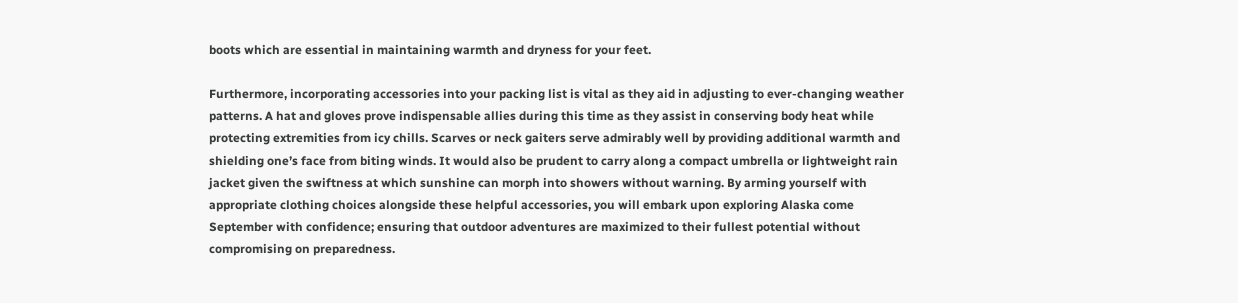boots which are essential in maintaining warmth and dryness for your feet.

Furthermore, incorporating accessories into your packing list is vital as they aid in adjusting to ever-changing weather patterns. A hat and gloves prove indispensable allies during this time as they assist in conserving body heat while protecting extremities from icy chills. Scarves or neck gaiters serve admirably well by providing additional warmth and shielding one’s face from biting winds. It would also be prudent to carry along a compact umbrella or lightweight rain jacket given the swiftness at which sunshine can morph into showers without warning. By arming yourself with appropriate clothing choices alongside these helpful accessories, you will embark upon exploring Alaska come September with confidence; ensuring that outdoor adventures are maximized to their fullest potential without compromising on preparedness.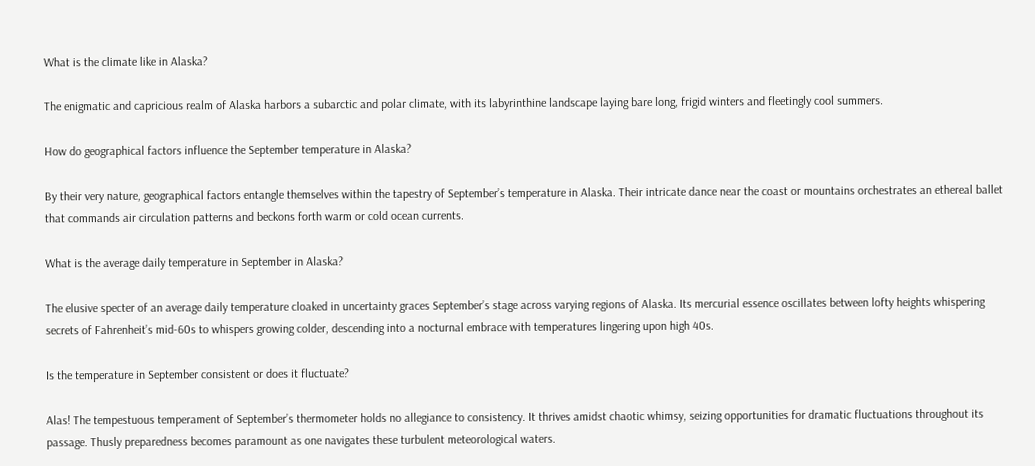What is the climate like in Alaska?

The enigmatic and capricious realm of Alaska harbors a subarctic and polar climate, with its labyrinthine landscape laying bare long, frigid winters and fleetingly cool summers.

How do geographical factors influence the September temperature in Alaska?

By their very nature, geographical factors entangle themselves within the tapestry of September’s temperature in Alaska. Their intricate dance near the coast or mountains orchestrates an ethereal ballet that commands air circulation patterns and beckons forth warm or cold ocean currents.

What is the average daily temperature in September in Alaska?

The elusive specter of an average daily temperature cloaked in uncertainty graces September’s stage across varying regions of Alaska. Its mercurial essence oscillates between lofty heights whispering secrets of Fahrenheit’s mid-60s to whispers growing colder, descending into a nocturnal embrace with temperatures lingering upon high 40s.

Is the temperature in September consistent or does it fluctuate?

Alas! The tempestuous temperament of September’s thermometer holds no allegiance to consistency. It thrives amidst chaotic whimsy, seizing opportunities for dramatic fluctuations throughout its passage. Thusly preparedness becomes paramount as one navigates these turbulent meteorological waters.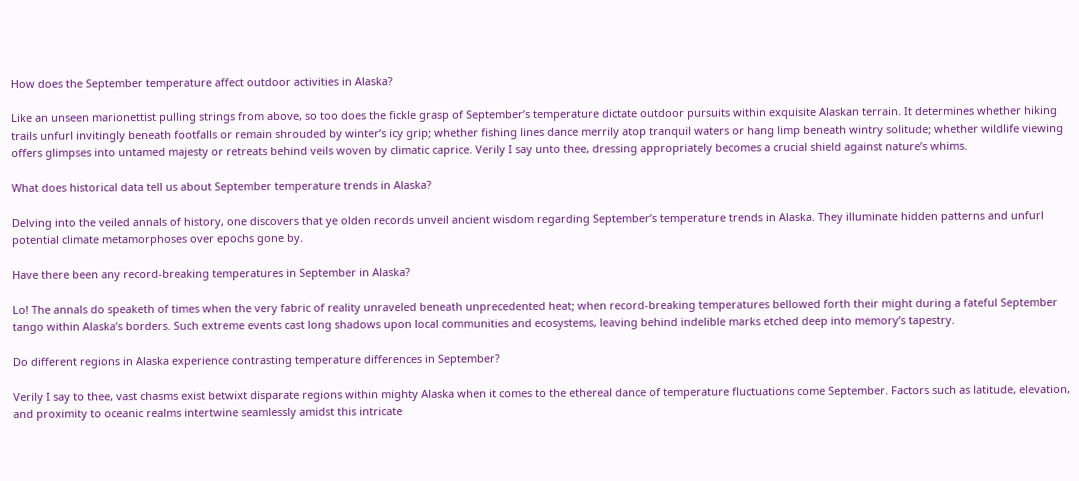How does the September temperature affect outdoor activities in Alaska?

Like an unseen marionettist pulling strings from above, so too does the fickle grasp of September’s temperature dictate outdoor pursuits within exquisite Alaskan terrain. It determines whether hiking trails unfurl invitingly beneath footfalls or remain shrouded by winter’s icy grip; whether fishing lines dance merrily atop tranquil waters or hang limp beneath wintry solitude; whether wildlife viewing offers glimpses into untamed majesty or retreats behind veils woven by climatic caprice. Verily I say unto thee, dressing appropriately becomes a crucial shield against nature’s whims.

What does historical data tell us about September temperature trends in Alaska?

Delving into the veiled annals of history, one discovers that ye olden records unveil ancient wisdom regarding September’s temperature trends in Alaska. They illuminate hidden patterns and unfurl potential climate metamorphoses over epochs gone by.

Have there been any record-breaking temperatures in September in Alaska?

Lo! The annals do speaketh of times when the very fabric of reality unraveled beneath unprecedented heat; when record-breaking temperatures bellowed forth their might during a fateful September tango within Alaska’s borders. Such extreme events cast long shadows upon local communities and ecosystems, leaving behind indelible marks etched deep into memory’s tapestry.

Do different regions in Alaska experience contrasting temperature differences in September?

Verily I say to thee, vast chasms exist betwixt disparate regions within mighty Alaska when it comes to the ethereal dance of temperature fluctuations come September. Factors such as latitude, elevation, and proximity to oceanic realms intertwine seamlessly amidst this intricate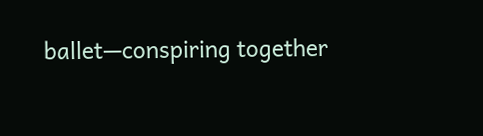ballet—conspiring together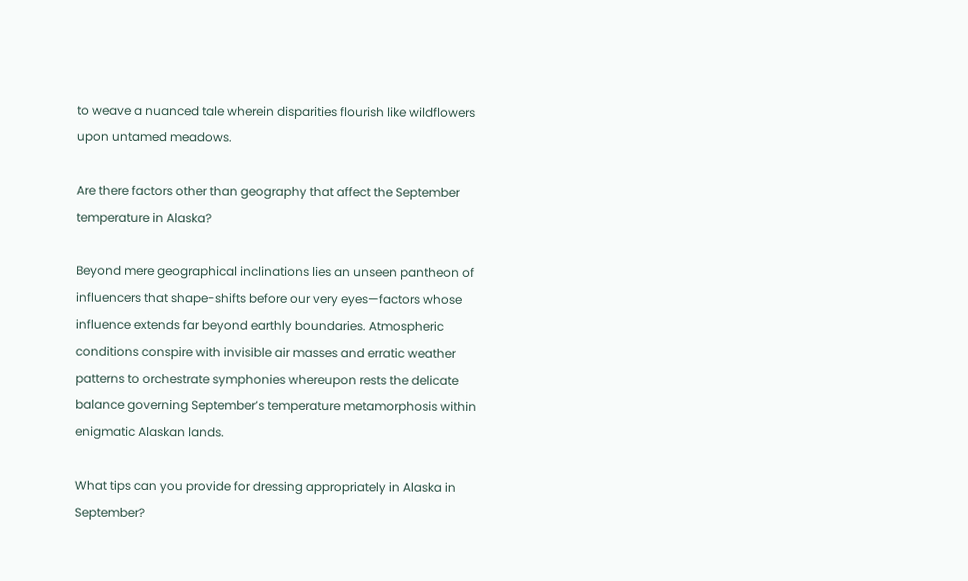to weave a nuanced tale wherein disparities flourish like wildflowers upon untamed meadows.

Are there factors other than geography that affect the September temperature in Alaska?

Beyond mere geographical inclinations lies an unseen pantheon of influencers that shape-shifts before our very eyes—factors whose influence extends far beyond earthly boundaries. Atmospheric conditions conspire with invisible air masses and erratic weather patterns to orchestrate symphonies whereupon rests the delicate balance governing September’s temperature metamorphosis within enigmatic Alaskan lands.

What tips can you provide for dressing appropriately in Alaska in September?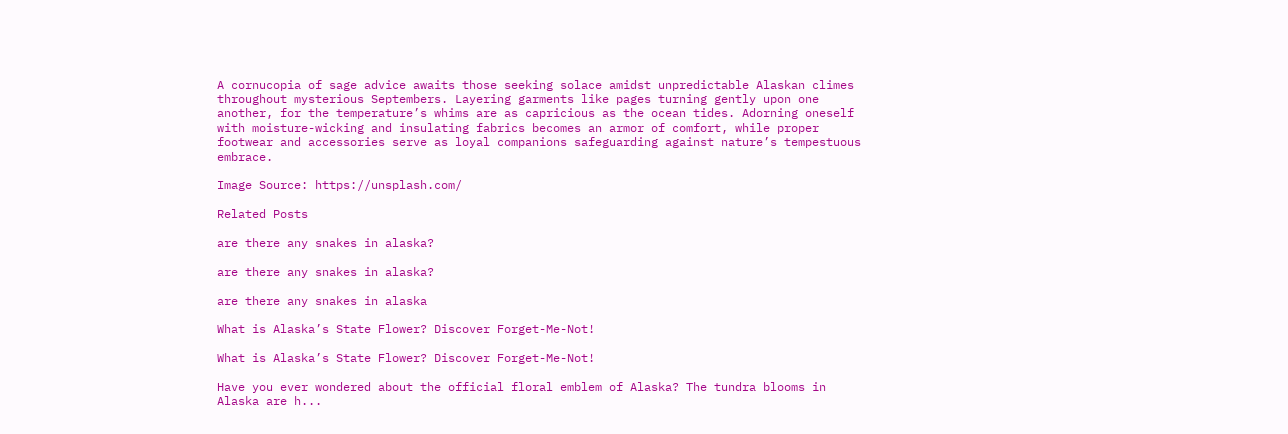A cornucopia of sage advice awaits those seeking solace amidst unpredictable Alaskan climes throughout mysterious Septembers. Layering garments like pages turning gently upon one another, for the temperature’s whims are as capricious as the ocean tides. Adorning oneself with moisture-wicking and insulating fabrics becomes an armor of comfort, while proper footwear and accessories serve as loyal companions safeguarding against nature’s tempestuous embrace.

Image Source: https://unsplash.com/

Related Posts

are there any snakes in alaska?

are there any snakes in alaska?

are there any snakes in alaska

What is Alaska’s State Flower? Discover Forget-Me-Not!

What is Alaska’s State Flower? Discover Forget-Me-Not!

Have you ever wondered about the official floral emblem of Alaska? The tundra blooms in Alaska are h...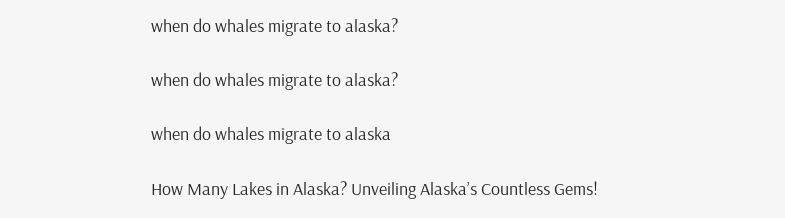when do whales migrate to alaska?

when do whales migrate to alaska?

when do whales migrate to alaska

How Many Lakes in Alaska? Unveiling Alaska’s Countless Gems!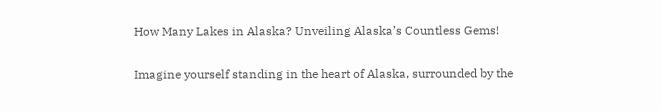How Many Lakes in Alaska? Unveiling Alaska’s Countless Gems!

Imagine yourself standing in the heart of Alaska, surrounded by the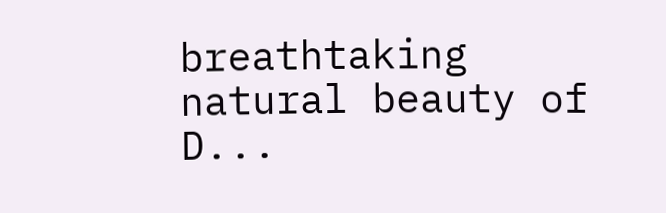breathtaking natural beauty of D...